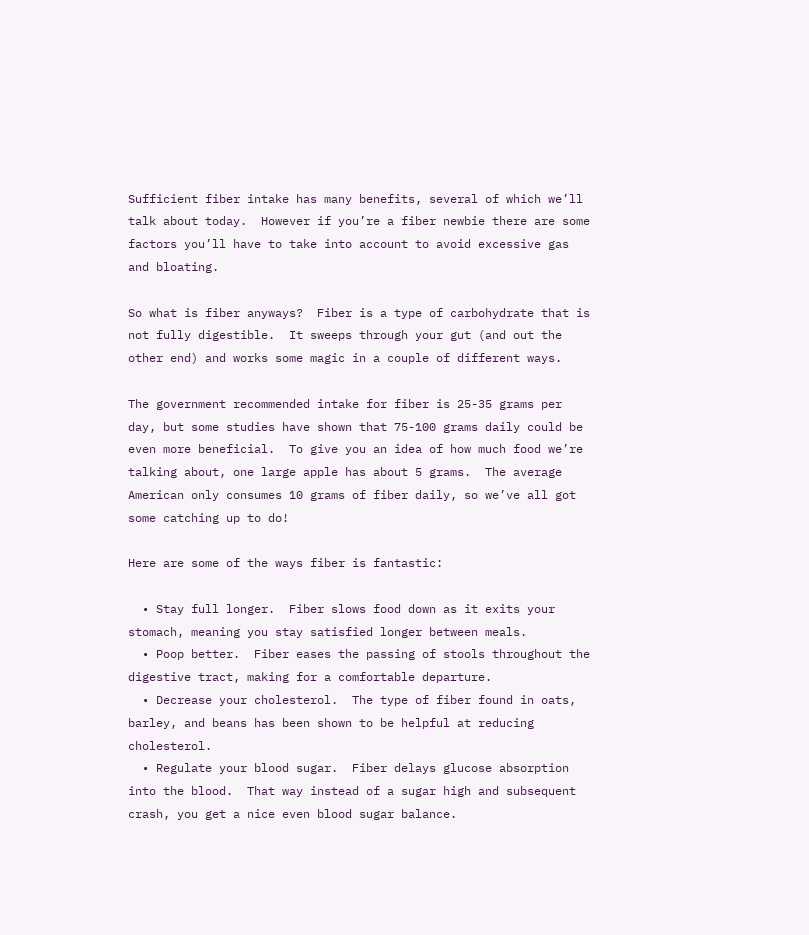Sufficient fiber intake has many benefits, several of which we’ll talk about today.  However if you’re a fiber newbie there are some factors you’ll have to take into account to avoid excessive gas and bloating.

So what is fiber anyways?  Fiber is a type of carbohydrate that is not fully digestible.  It sweeps through your gut (and out the other end) and works some magic in a couple of different ways.

The government recommended intake for fiber is 25-35 grams per day, but some studies have shown that 75-100 grams daily could be even more beneficial.  To give you an idea of how much food we’re talking about, one large apple has about 5 grams.  The average American only consumes 10 grams of fiber daily, so we’ve all got some catching up to do!

Here are some of the ways fiber is fantastic:

  • Stay full longer.  Fiber slows food down as it exits your stomach, meaning you stay satisfied longer between meals.
  • Poop better.  Fiber eases the passing of stools throughout the digestive tract, making for a comfortable departure.
  • Decrease your cholesterol.  The type of fiber found in oats, barley, and beans has been shown to be helpful at reducing cholesterol.
  • Regulate your blood sugar.  Fiber delays glucose absorption into the blood.  That way instead of a sugar high and subsequent crash, you get a nice even blood sugar balance.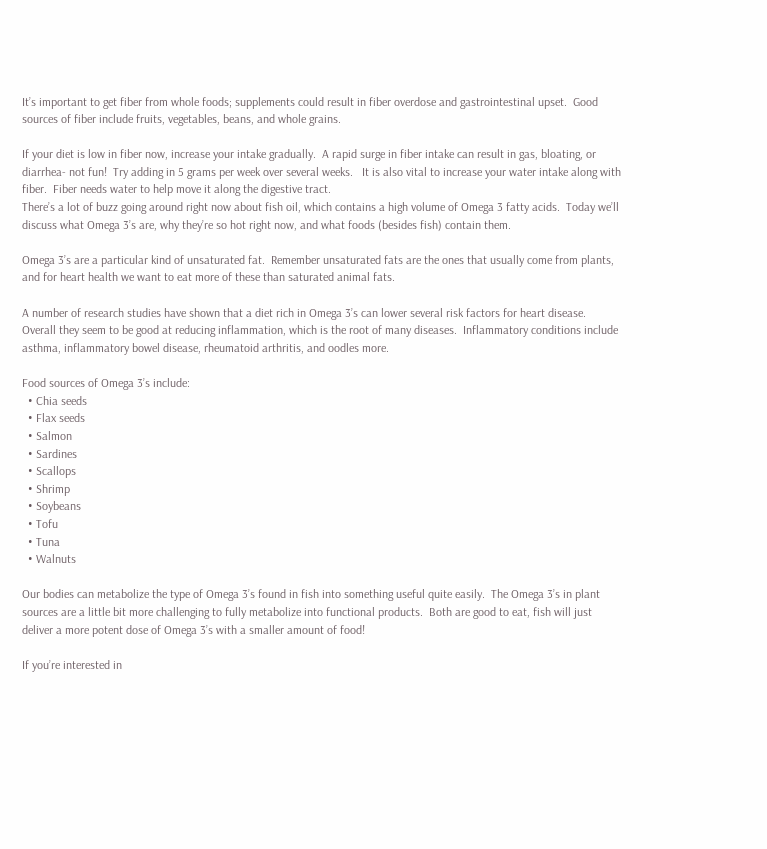It’s important to get fiber from whole foods; supplements could result in fiber overdose and gastrointestinal upset.  Good sources of fiber include fruits, vegetables, beans, and whole grains.

If your diet is low in fiber now, increase your intake gradually.  A rapid surge in fiber intake can result in gas, bloating, or diarrhea- not fun!  Try adding in 5 grams per week over several weeks.   It is also vital to increase your water intake along with fiber.  Fiber needs water to help move it along the digestive tract.
There’s a lot of buzz going around right now about fish oil, which contains a high volume of Omega 3 fatty acids.  Today we’ll discuss what Omega 3’s are, why they’re so hot right now, and what foods (besides fish) contain them.

Omega 3’s are a particular kind of unsaturated fat.  Remember unsaturated fats are the ones that usually come from plants, and for heart health we want to eat more of these than saturated animal fats.

A number of research studies have shown that a diet rich in Omega 3’s can lower several risk factors for heart disease.  Overall they seem to be good at reducing inflammation, which is the root of many diseases.  Inflammatory conditions include asthma, inflammatory bowel disease, rheumatoid arthritis, and oodles more.

Food sources of Omega 3’s include:
  • Chia seeds
  • Flax seeds
  • Salmon
  • Sardines
  • Scallops
  • Shrimp
  • Soybeans
  • Tofu
  • Tuna
  • Walnuts

Our bodies can metabolize the type of Omega 3’s found in fish into something useful quite easily.  The Omega 3’s in plant sources are a little bit more challenging to fully metabolize into functional products.  Both are good to eat, fish will just deliver a more potent dose of Omega 3’s with a smaller amount of food!

If you’re interested in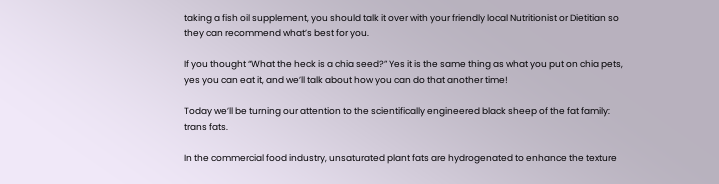taking a fish oil supplement, you should talk it over with your friendly local Nutritionist or Dietitian so they can recommend what’s best for you.

If you thought “What the heck is a chia seed?” Yes it is the same thing as what you put on chia pets, yes you can eat it, and we’ll talk about how you can do that another time!

Today we’ll be turning our attention to the scientifically engineered black sheep of the fat family: trans fats.

In the commercial food industry, unsaturated plant fats are hydrogenated to enhance the texture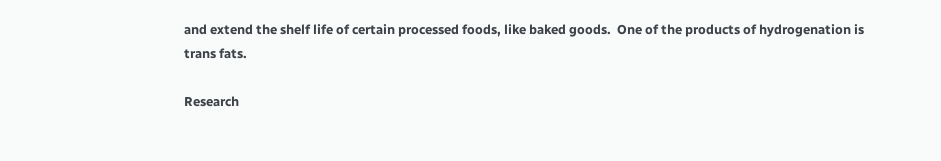and extend the shelf life of certain processed foods, like baked goods.  One of the products of hydrogenation is trans fats.

Research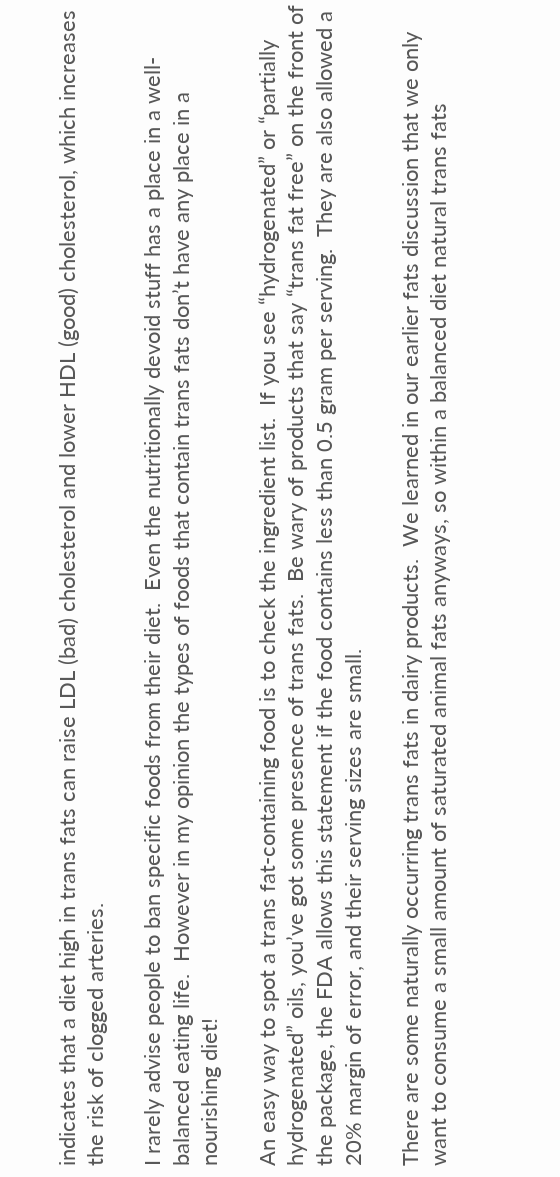indicates that a diet high in trans fats can raise LDL (bad) cholesterol and lower HDL (good) cholesterol, which increases the risk of clogged arteries.

I rarely advise people to ban specific foods from their diet.  Even the nutritionally devoid stuff has a place in a well-balanced eating life.  However in my opinion the types of foods that contain trans fats don’t have any place in a nourishing diet!

An easy way to spot a trans fat-containing food is to check the ingredient list.  If you see “hydrogenated” or “partially hydrogenated” oils, you’ve got some presence of trans fats.  Be wary of products that say “trans fat free” on the front of the package, the FDA allows this statement if the food contains less than 0.5 gram per serving.  They are also allowed a 20% margin of error, and their serving sizes are small.

There are some naturally occurring trans fats in dairy products.  We learned in our earlier fats discussion that we only want to consume a small amount of saturated animal fats anyways, so within a balanced diet natural trans fats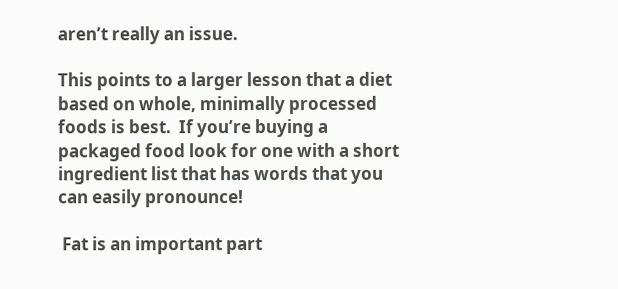aren’t really an issue.

This points to a larger lesson that a diet based on whole, minimally processed foods is best.  If you’re buying a packaged food look for one with a short ingredient list that has words that you can easily pronounce!

 Fat is an important part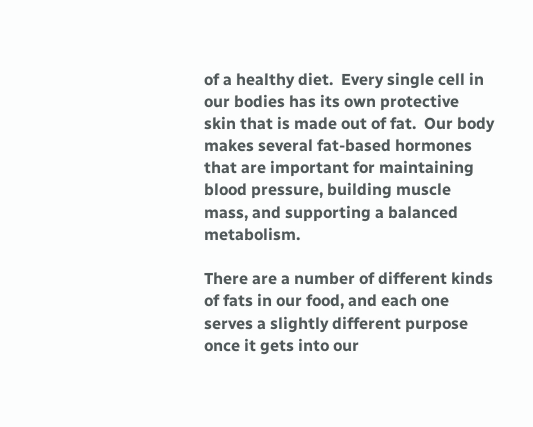of a healthy diet.  Every single cell in our bodies has its own protective skin that is made out of fat.  Our body makes several fat-based hormones that are important for maintaining blood pressure, building muscle mass, and supporting a balanced metabolism.

There are a number of different kinds of fats in our food, and each one serves a slightly different purpose once it gets into our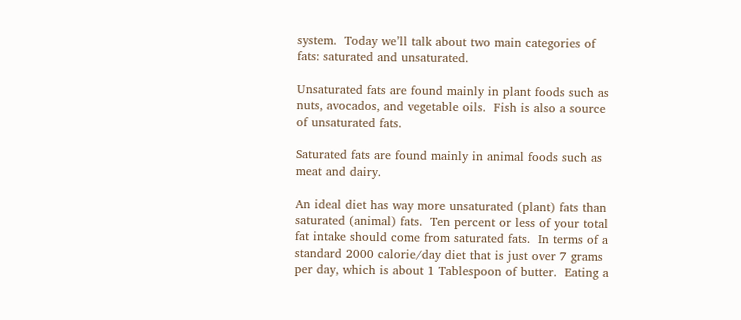system.  Today we’ll talk about two main categories of fats: saturated and unsaturated.

Unsaturated fats are found mainly in plant foods such as nuts, avocados, and vegetable oils.  Fish is also a source of unsaturated fats.

Saturated fats are found mainly in animal foods such as meat and dairy.

An ideal diet has way more unsaturated (plant) fats than saturated (animal) fats.  Ten percent or less of your total fat intake should come from saturated fats.  In terms of a standard 2000 calorie/day diet that is just over 7 grams per day, which is about 1 Tablespoon of butter.  Eating a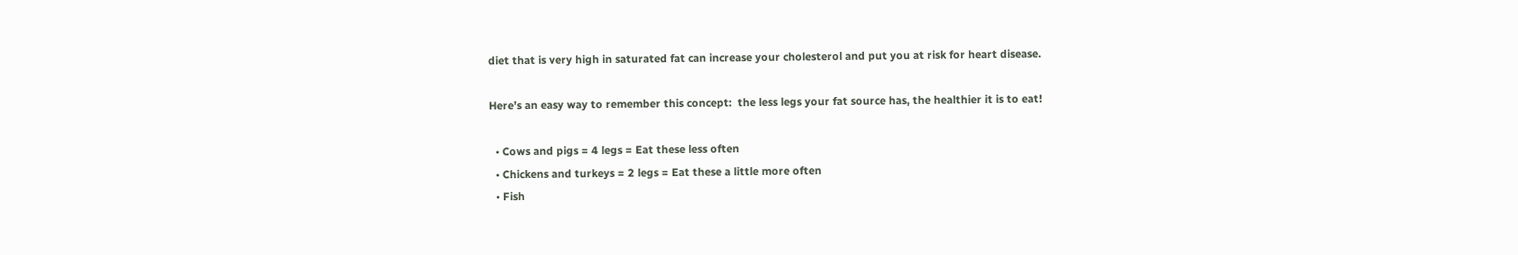diet that is very high in saturated fat can increase your cholesterol and put you at risk for heart disease.

Here’s an easy way to remember this concept:  the less legs your fat source has, the healthier it is to eat!

  • Cows and pigs = 4 legs = Eat these less often
  • Chickens and turkeys = 2 legs = Eat these a little more often
  • Fish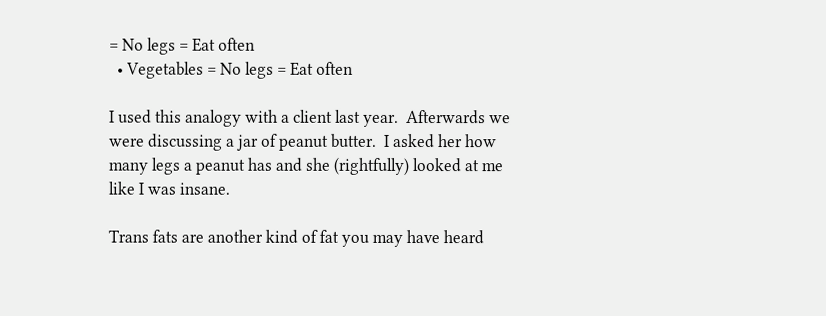= No legs = Eat often
  • Vegetables = No legs = Eat often

I used this analogy with a client last year.  Afterwards we were discussing a jar of peanut butter.  I asked her how many legs a peanut has and she (rightfully) looked at me like I was insane.

Trans fats are another kind of fat you may have heard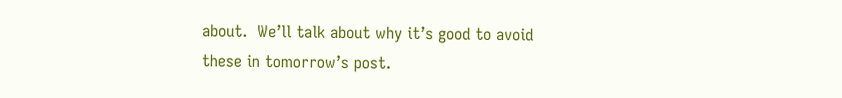about.  We’ll talk about why it’s good to avoid these in tomorrow’s post.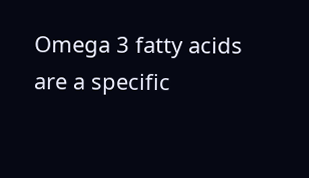Omega 3 fatty acids are a specific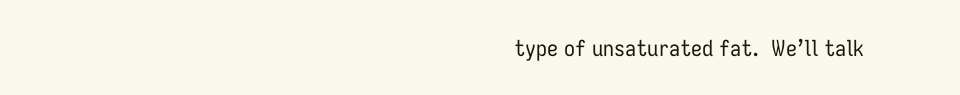type of unsaturated fat.  We’ll talk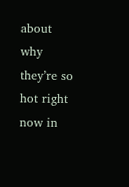about why they’re so hot right now in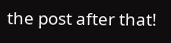the post after that!